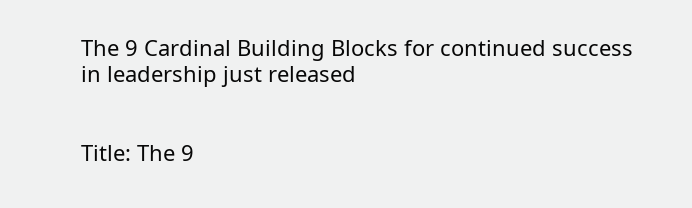The 9 Cardinal Building Blocks for continued success in leadership just released


Title: The 9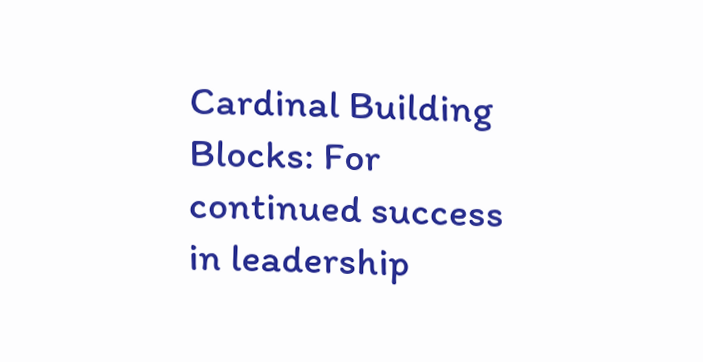Cardinal Building Blocks: For continued success in leadership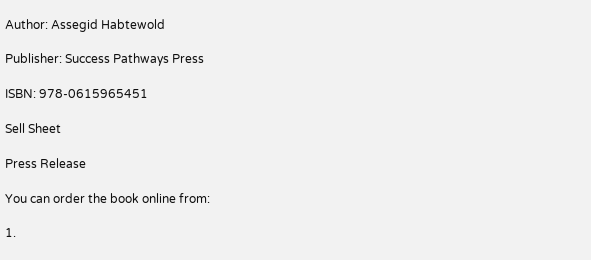Author: Assegid Habtewold

Publisher: Success Pathways Press

ISBN: 978-0615965451

Sell Sheet

Press Release

You can order the book online from:

1.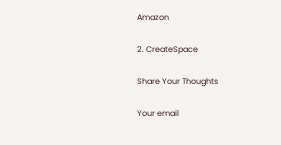Amazon

2. CreateSpace

Share Your Thoughts

Your email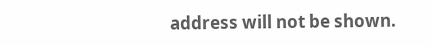address will not be shown.